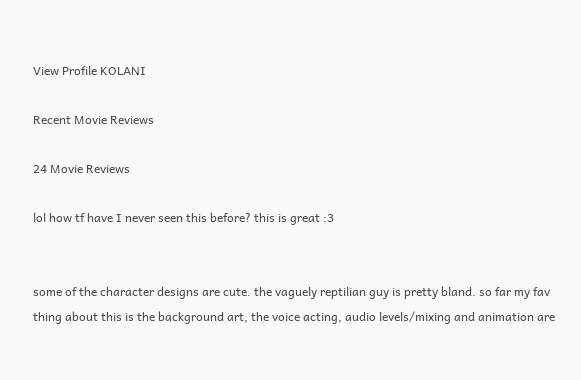View Profile KOLANI

Recent Movie Reviews

24 Movie Reviews

lol how tf have I never seen this before? this is great :3


some of the character designs are cute. the vaguely reptilian guy is pretty bland. so far my fav thing about this is the background art, the voice acting, audio levels/mixing and animation are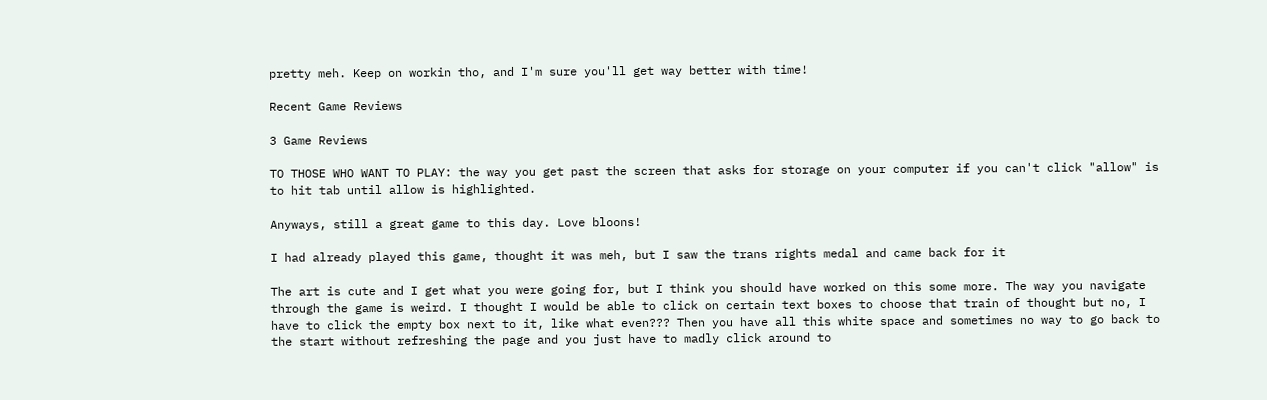pretty meh. Keep on workin tho, and I'm sure you'll get way better with time!

Recent Game Reviews

3 Game Reviews

TO THOSE WHO WANT TO PLAY: the way you get past the screen that asks for storage on your computer if you can't click "allow" is to hit tab until allow is highlighted.

Anyways, still a great game to this day. Love bloons!

I had already played this game, thought it was meh, but I saw the trans rights medal and came back for it

The art is cute and I get what you were going for, but I think you should have worked on this some more. The way you navigate through the game is weird. I thought I would be able to click on certain text boxes to choose that train of thought but no, I have to click the empty box next to it, like what even??? Then you have all this white space and sometimes no way to go back to the start without refreshing the page and you just have to madly click around to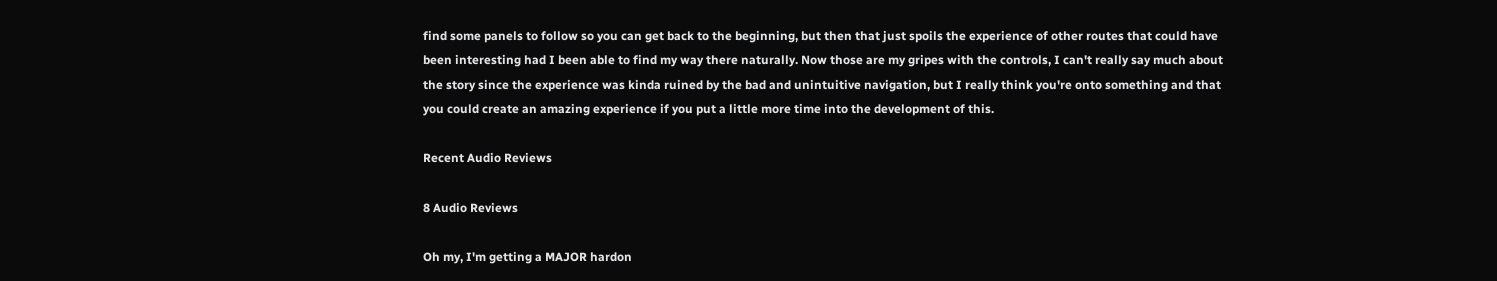find some panels to follow so you can get back to the beginning, but then that just spoils the experience of other routes that could have been interesting had I been able to find my way there naturally. Now those are my gripes with the controls, I can't really say much about the story since the experience was kinda ruined by the bad and unintuitive navigation, but I really think you're onto something and that you could create an amazing experience if you put a little more time into the development of this.

Recent Audio Reviews

8 Audio Reviews

Oh my, I'm getting a MAJOR hardon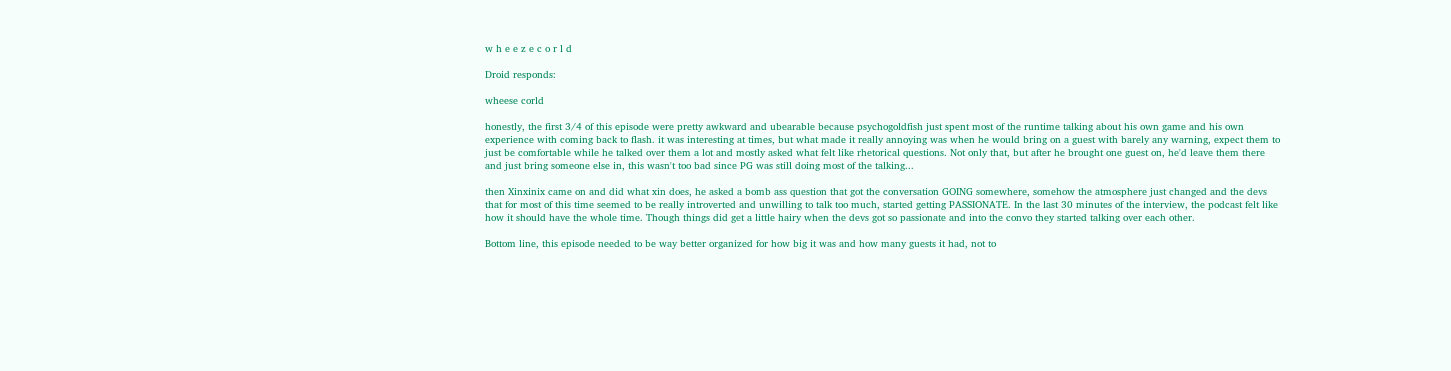w h e e z e c o r l d

Droid responds:

wheese corld

honestly, the first 3/4 of this episode were pretty awkward and ubearable because psychogoldfish just spent most of the runtime talking about his own game and his own experience with coming back to flash. it was interesting at times, but what made it really annoying was when he would bring on a guest with barely any warning, expect them to just be comfortable while he talked over them a lot and mostly asked what felt like rhetorical questions. Not only that, but after he brought one guest on, he'd leave them there and just bring someone else in, this wasn't too bad since PG was still doing most of the talking...

then Xinxinix came on and did what xin does, he asked a bomb ass question that got the conversation GOING somewhere, somehow the atmosphere just changed and the devs that for most of this time seemed to be really introverted and unwilling to talk too much, started getting PASSIONATE. In the last 30 minutes of the interview, the podcast felt like how it should have the whole time. Though things did get a little hairy when the devs got so passionate and into the convo they started talking over each other.

Bottom line, this episode needed to be way better organized for how big it was and how many guests it had, not to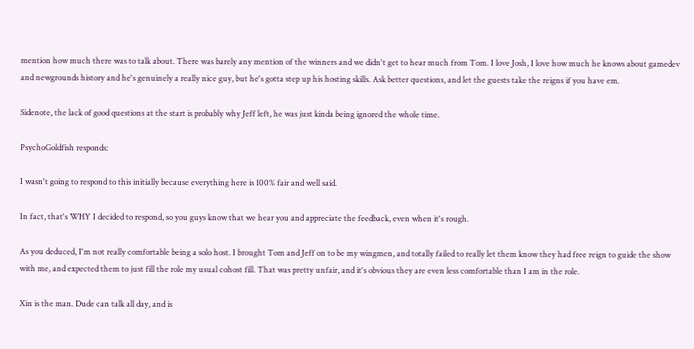mention how much there was to talk about. There was barely any mention of the winners and we didn't get to hear much from Tom. I love Josh, I love how much he knows about gamedev and newgrounds history and he's genuinely a really nice guy, but he's gotta step up his hosting skills. Ask better questions, and let the guests take the reigns if you have em.

Sidenote, the lack of good questions at the start is probably why Jeff left, he was just kinda being ignored the whole time.

PsychoGoldfish responds:

I wasn't going to respond to this initially because everything here is 100% fair and well said.

In fact, that's WHY I decided to respond, so you guys know that we hear you and appreciate the feedback, even when it's rough.

As you deduced, I'm not really comfortable being a solo host. I brought Tom and Jeff on to be my wingmen, and totally failed to really let them know they had free reign to guide the show with me, and expected them to just fill the role my usual cohost fill. That was pretty unfair, and it's obvious they are even less comfortable than I am in the role.

Xin is the man. Dude can talk all day, and is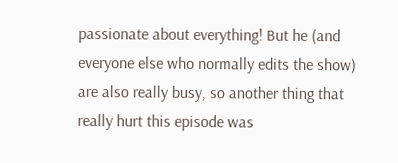passionate about everything! But he (and everyone else who normally edits the show) are also really busy, so another thing that really hurt this episode was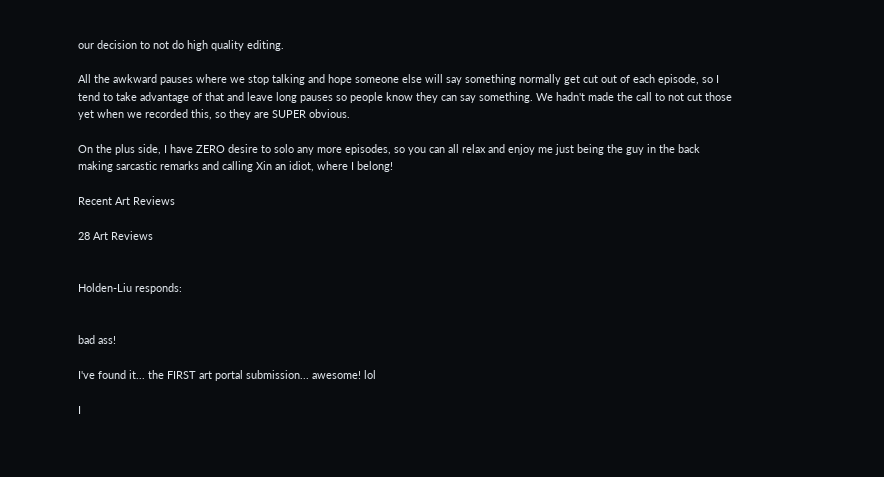our decision to not do high quality editing.

All the awkward pauses where we stop talking and hope someone else will say something normally get cut out of each episode, so I tend to take advantage of that and leave long pauses so people know they can say something. We hadn't made the call to not cut those yet when we recorded this, so they are SUPER obvious.

On the plus side, I have ZERO desire to solo any more episodes, so you can all relax and enjoy me just being the guy in the back making sarcastic remarks and calling Xin an idiot, where I belong!

Recent Art Reviews

28 Art Reviews


Holden-Liu responds:


bad ass!

I've found it... the FIRST art portal submission... awesome! lol

I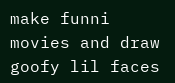make funni movies and draw goofy lil faces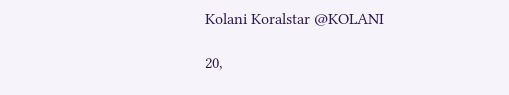Kolani Koralstar @KOLANI

20,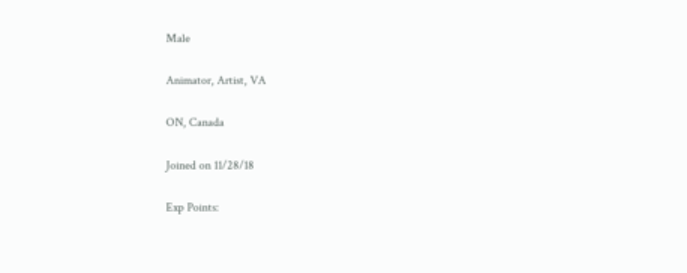Male

Animator, Artist, VA

ON, Canada

Joined on 11/28/18

Exp Points: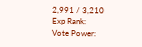2,991 / 3,210
Exp Rank:
Vote Power: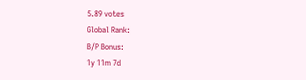5.89 votes
Global Rank:
B/P Bonus:
1y 11m 7d